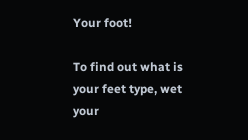Your foot!

To find out what is your feet type, wet your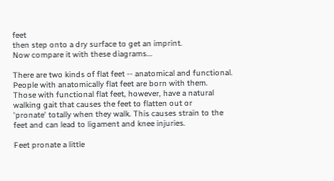feet
then step onto a dry surface to get an imprint.
Now compare it with these diagrams...

There are two kinds of flat feet -- anatomical and functional.
People with anatomically flat feet are born with them.
Those with functional flat feet, however, have a natural
walking gait that causes the feet to flatten out or
'pronate' totally when they walk. This causes strain to the
feet and can lead to ligament and knee injuries.

Feet pronate a little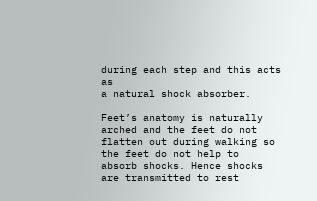during each step and this acts as
a natural shock absorber.

Feet’s anatomy is naturally arched and the feet do not
flatten out during walking so the feet do not help to
absorb shocks. Hence shocks are transmitted to rest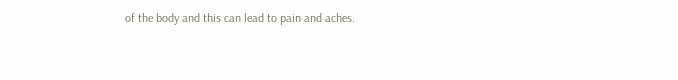of the body and this can lead to pain and aches.